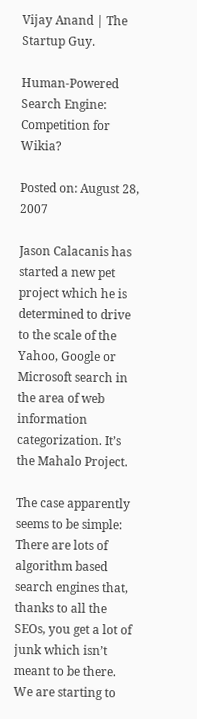Vijay Anand | The Startup Guy.

Human-Powered Search Engine: Competition for Wikia?

Posted on: August 28, 2007

Jason Calacanis has started a new pet project which he is determined to drive to the scale of the Yahoo, Google or Microsoft search in the area of web information categorization. It’s the Mahalo Project.

The case apparently seems to be simple: There are lots of algorithm based search engines that, thanks to all the SEOs, you get a lot of junk which isn’t meant to be there. We are starting to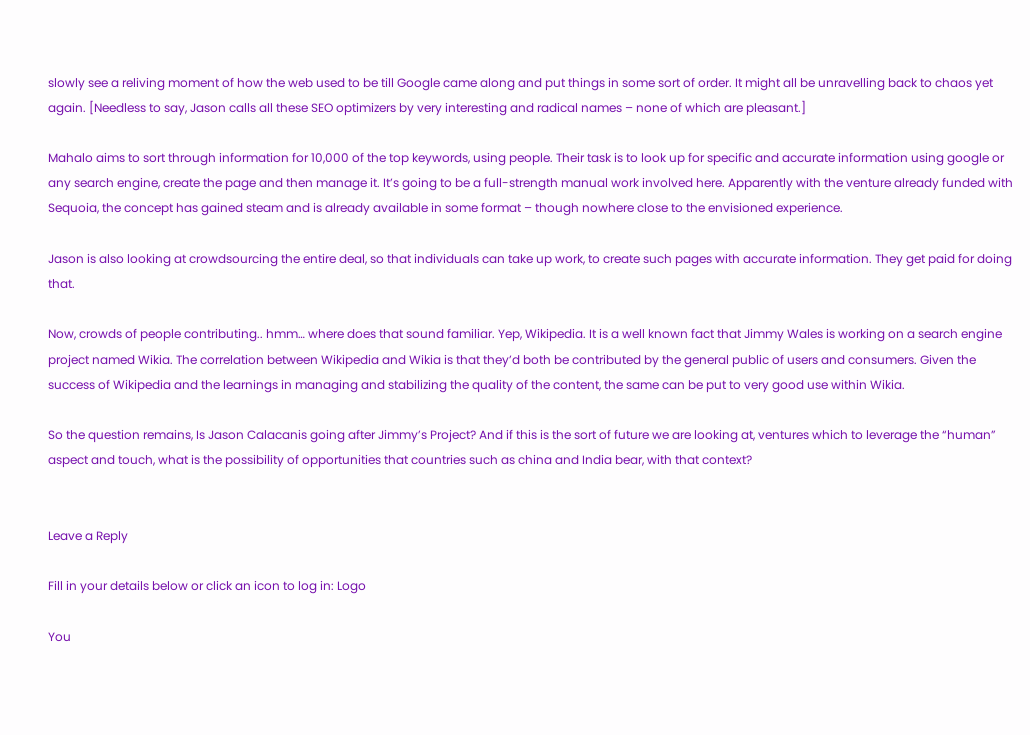slowly see a reliving moment of how the web used to be till Google came along and put things in some sort of order. It might all be unravelling back to chaos yet again. [Needless to say, Jason calls all these SEO optimizers by very interesting and radical names – none of which are pleasant.]

Mahalo aims to sort through information for 10,000 of the top keywords, using people. Their task is to look up for specific and accurate information using google or any search engine, create the page and then manage it. It’s going to be a full-strength manual work involved here. Apparently with the venture already funded with Sequoia, the concept has gained steam and is already available in some format – though nowhere close to the envisioned experience.

Jason is also looking at crowdsourcing the entire deal, so that individuals can take up work, to create such pages with accurate information. They get paid for doing that.

Now, crowds of people contributing.. hmm… where does that sound familiar. Yep, Wikipedia. It is a well known fact that Jimmy Wales is working on a search engine project named Wikia. The correlation between Wikipedia and Wikia is that they’d both be contributed by the general public of users and consumers. Given the success of Wikipedia and the learnings in managing and stabilizing the quality of the content, the same can be put to very good use within Wikia.

So the question remains, Is Jason Calacanis going after Jimmy’s Project? And if this is the sort of future we are looking at, ventures which to leverage the “human” aspect and touch, what is the possibility of opportunities that countries such as china and India bear, with that context?


Leave a Reply

Fill in your details below or click an icon to log in: Logo

You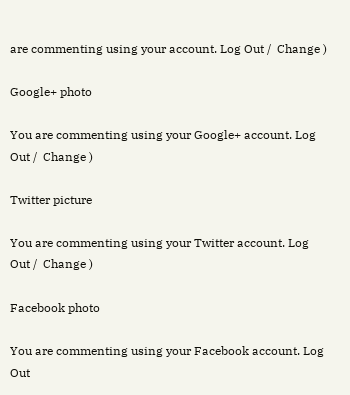are commenting using your account. Log Out /  Change )

Google+ photo

You are commenting using your Google+ account. Log Out /  Change )

Twitter picture

You are commenting using your Twitter account. Log Out /  Change )

Facebook photo

You are commenting using your Facebook account. Log Out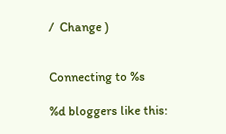/  Change )


Connecting to %s

%d bloggers like this: